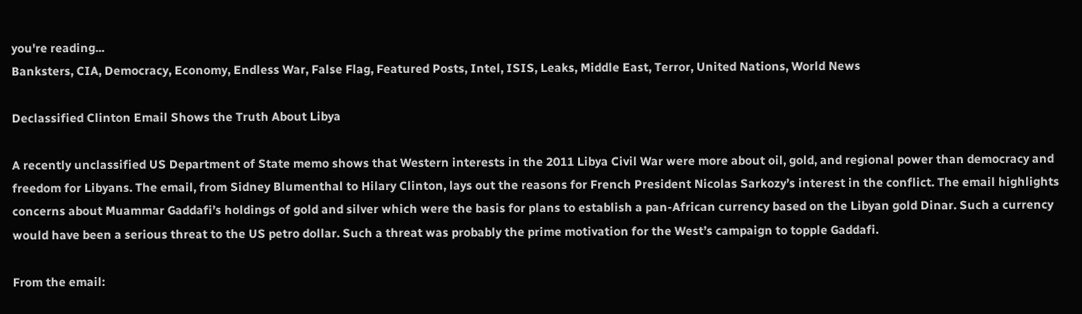you're reading...
Banksters, CIA, Democracy, Economy, Endless War, False Flag, Featured Posts, Intel, ISIS, Leaks, Middle East, Terror, United Nations, World News

Declassified Clinton Email Shows the Truth About Libya

A recently unclassified US Department of State memo shows that Western interests in the 2011 Libya Civil War were more about oil, gold, and regional power than democracy and freedom for Libyans. The email, from Sidney Blumenthal to Hilary Clinton, lays out the reasons for French President Nicolas Sarkozy’s interest in the conflict. The email highlights concerns about Muammar Gaddafi’s holdings of gold and silver which were the basis for plans to establish a pan-African currency based on the Libyan gold Dinar. Such a currency would have been a serious threat to the US petro dollar. Such a threat was probably the prime motivation for the West’s campaign to topple Gaddafi.

From the email: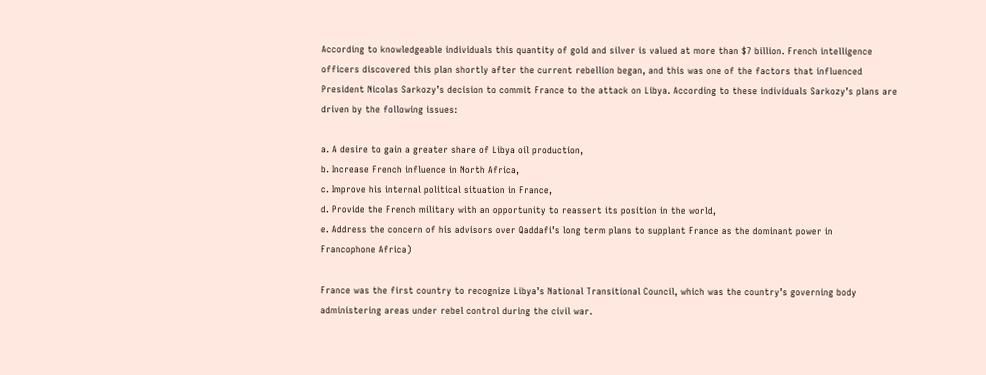According to knowledgeable individuals this quantity of gold and silver is valued at more than $7 billion. French intelligence officers discovered this plan shortly after the current rebellion began, and this was one of the factors that influenced President Nicolas Sarkozy’s decision to commit France to the attack on Libya. According to these individuals Sarkozy’s plans are driven by the following issues:

a. A desire to gain a greater share of Libya oil production,
b. Increase French influence in North Africa,
c. Improve his internal political situation in France,
d. Provide the French military with an opportunity to reassert its position in the world,
e. Address the concern of his advisors over Qaddafi’s long term plans to supplant France as the dominant power in
Francophone Africa)

France was the first country to recognize Libya’s National Transitional Council, which was the country’s governing body administering areas under rebel control during the civil war.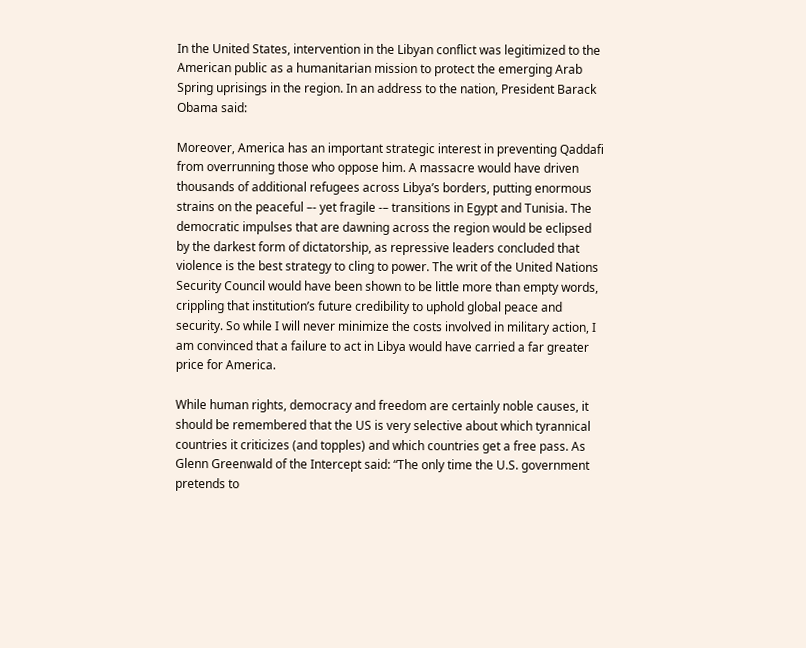In the United States, intervention in the Libyan conflict was legitimized to the American public as a humanitarian mission to protect the emerging Arab Spring uprisings in the region. In an address to the nation, President Barack Obama said:

Moreover, America has an important strategic interest in preventing Qaddafi from overrunning those who oppose him. A massacre would have driven thousands of additional refugees across Libya’s borders, putting enormous strains on the peaceful –- yet fragile -– transitions in Egypt and Tunisia. The democratic impulses that are dawning across the region would be eclipsed by the darkest form of dictatorship, as repressive leaders concluded that violence is the best strategy to cling to power. The writ of the United Nations Security Council would have been shown to be little more than empty words, crippling that institution’s future credibility to uphold global peace and security. So while I will never minimize the costs involved in military action, I am convinced that a failure to act in Libya would have carried a far greater price for America.

While human rights, democracy and freedom are certainly noble causes, it should be remembered that the US is very selective about which tyrannical countries it criticizes (and topples) and which countries get a free pass. As Glenn Greenwald of the Intercept said: “The only time the U.S. government pretends to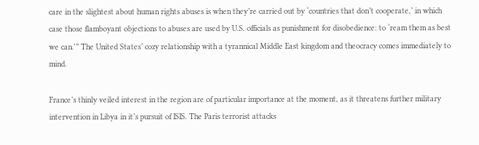care in the slightest about human rights abuses is when they’re carried out by ‘countries that don’t cooperate,’ in which case those flamboyant objections to abuses are used by U.S. officials as punishment for disobedience: to ‘ream them as best we can.'” The United States’ cozy relationship with a tyrannical Middle East kingdom and theocracy comes immediately to mind.

France’s thinly veiled interest in the region are of particular importance at the moment, as it threatens further military intervention in Libya in it’s pursuit of ISIS. The Paris terrorist attacks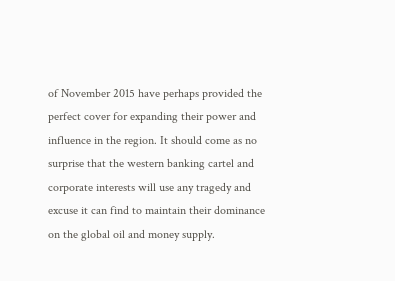of November 2015 have perhaps provided the perfect cover for expanding their power and influence in the region. It should come as no surprise that the western banking cartel and corporate interests will use any tragedy and excuse it can find to maintain their dominance on the global oil and money supply.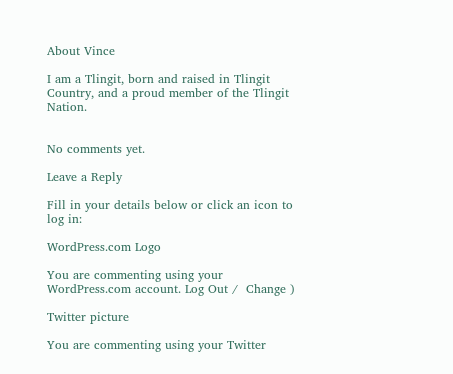About Vince

I am a Tlingit, born and raised in Tlingit Country, and a proud member of the Tlingit Nation.


No comments yet.

Leave a Reply

Fill in your details below or click an icon to log in:

WordPress.com Logo

You are commenting using your WordPress.com account. Log Out /  Change )

Twitter picture

You are commenting using your Twitter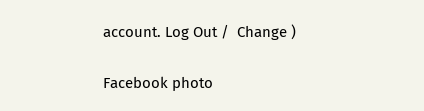account. Log Out /  Change )

Facebook photo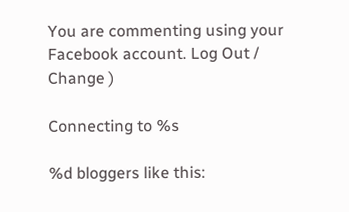You are commenting using your Facebook account. Log Out /  Change )

Connecting to %s

%d bloggers like this: